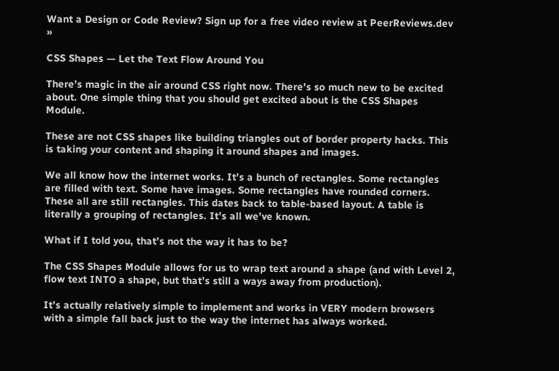Want a Design or Code Review? Sign up for a free video review at PeerReviews.dev »

CSS Shapes — Let the Text Flow Around You

There’s magic in the air around CSS right now. There’s so much new to be excited about. One simple thing that you should get excited about is the CSS Shapes Module.

These are not CSS shapes like building triangles out of border property hacks. This is taking your content and shaping it around shapes and images.

We all know how the internet works. It’s a bunch of rectangles. Some rectangles are filled with text. Some have images. Some rectangles have rounded corners. These all are still rectangles. This dates back to table-based layout. A table is literally a grouping of rectangles. It’s all we’ve known.

What if I told you, that’s not the way it has to be?

The CSS Shapes Module allows for us to wrap text around a shape (and with Level 2, flow text INTO a shape, but that’s still a ways away from production).

It’s actually relatively simple to implement and works in VERY modern browsers with a simple fall back just to the way the internet has always worked.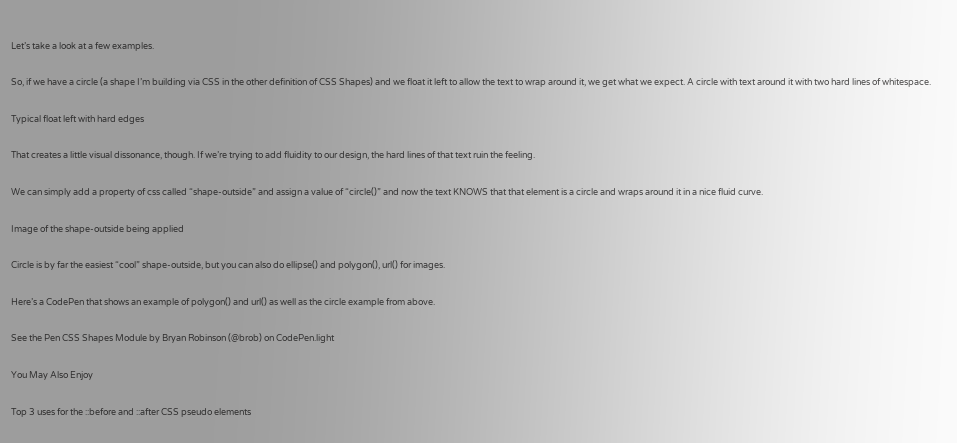Let’s take a look at a few examples.

So, if we have a circle (a shape I’m building via CSS in the other definition of CSS Shapes) and we float it left to allow the text to wrap around it, we get what we expect. A circle with text around it with two hard lines of whitespace.

Typical float left with hard edges

That creates a little visual dissonance, though. If we’re trying to add fluidity to our design, the hard lines of that text ruin the feeling.

We can simply add a property of css called “shape-outside” and assign a value of “circle()” and now the text KNOWS that that element is a circle and wraps around it in a nice fluid curve.

Image of the shape-outside being applied

Circle is by far the easiest “cool” shape-outside, but you can also do ellipse() and polygon(), url() for images.

Here’s a CodePen that shows an example of polygon() and url() as well as the circle example from above.

See the Pen CSS Shapes Module by Bryan Robinson (@brob) on CodePen.light

You May Also Enjoy

Top 3 uses for the ::before and ::after CSS pseudo elements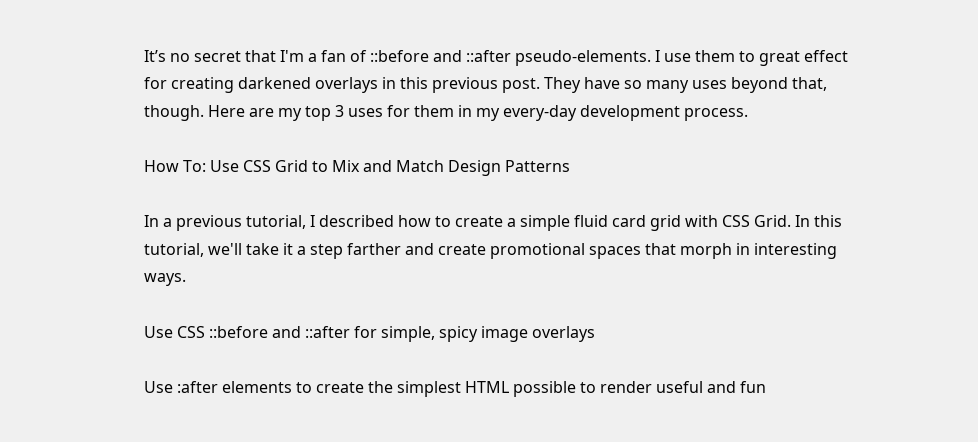It’s no secret that I'm a fan of ::before and ::after pseudo-elements. I use them to great effect for creating darkened overlays in this previous post. They have so many uses beyond that, though. Here are my top 3 uses for them in my every-day development process.

How To: Use CSS Grid to Mix and Match Design Patterns

In a previous tutorial, I described how to create a simple fluid card grid with CSS Grid. In this tutorial, we'll take it a step farther and create promotional spaces that morph in interesting ways.

Use CSS ::before and ::after for simple, spicy image overlays

Use :after elements to create the simplest HTML possible to render useful and fun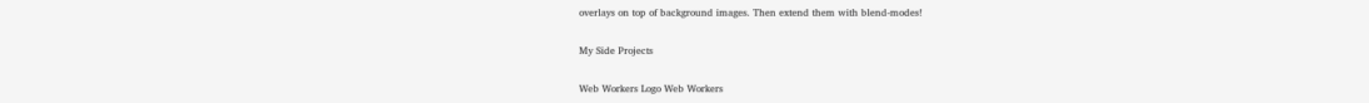overlays on top of background images. Then extend them with blend-modes!

My Side Projects

Web Workers Logo Web Workers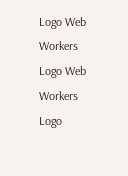Logo Web Workers Logo Web Workers Logo